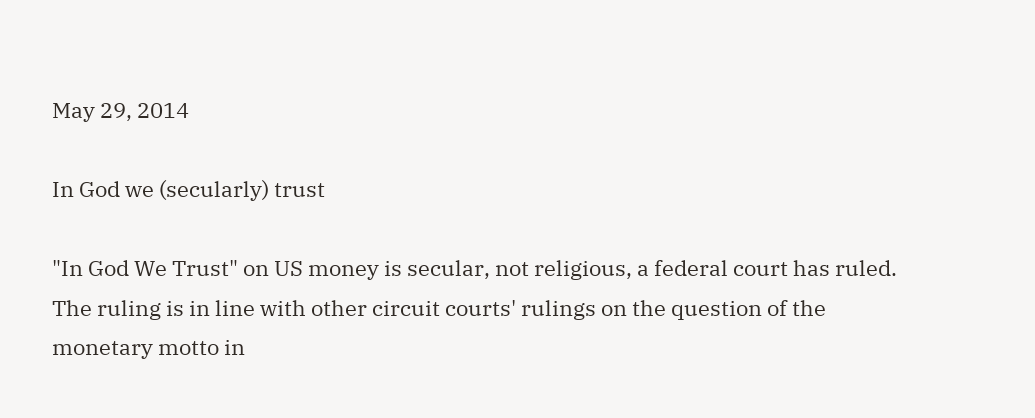May 29, 2014

In God we (secularly) trust

"In God We Trust" on US money is secular, not religious, a federal court has ruled. The ruling is in line with other circuit courts' rulings on the question of the monetary motto in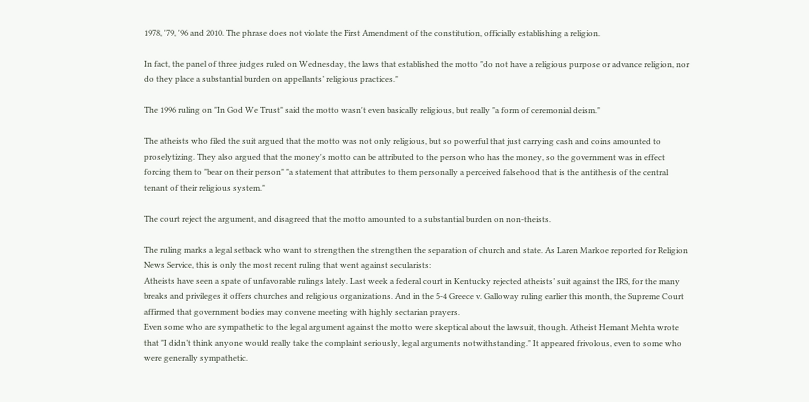1978, '79, '96 and 2010. The phrase does not violate the First Amendment of the constitution, officially establishing a religion.

In fact, the panel of three judges ruled on Wednesday, the laws that established the motto "do not have a religious purpose or advance religion, nor do they place a substantial burden on appellants’ religious practices."

The 1996 ruling on "In God We Trust" said the motto wasn't even basically religious, but really "a form of ceremonial deism."

The atheists who filed the suit argued that the motto was not only religious, but so powerful that just carrying cash and coins amounted to proselytizing. They also argued that the money's motto can be attributed to the person who has the money, so the government was in effect forcing them to "bear on their person" "a statement that attributes to them personally a perceived falsehood that is the antithesis of the central tenant of their religious system."

The court reject the argument, and disagreed that the motto amounted to a substantial burden on non-theists.

The ruling marks a legal setback who want to strengthen the strengthen the separation of church and state. As Laren Markoe reported for Religion News Service, this is only the most recent ruling that went against secularists:
Atheists have seen a spate of unfavorable rulings lately. Last week a federal court in Kentucky rejected atheists’ suit against the IRS, for the many breaks and privileges it offers churches and religious organizations. And in the 5-4 Greece v. Galloway ruling earlier this month, the Supreme Court affirmed that government bodies may convene meeting with highly sectarian prayers.
Even some who are sympathetic to the legal argument against the motto were skeptical about the lawsuit, though. Atheist Hemant Mehta wrote that "I didn’t think anyone would really take the complaint seriously, legal arguments notwithstanding." It appeared frivolous, even to some who were generally sympathetic.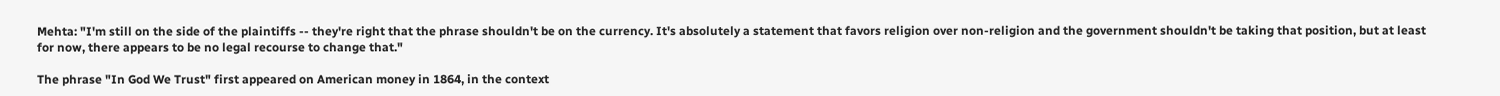Mehta: "I'm still on the side of the plaintiffs -- they're right that the phrase shouldn't be on the currency. It's absolutely a statement that favors religion over non-religion and the government shouldn't be taking that position, but at least for now, there appears to be no legal recourse to change that."

The phrase "In God We Trust" first appeared on American money in 1864, in the context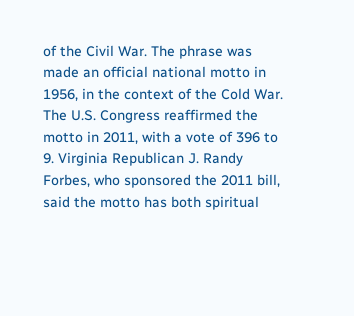of the Civil War. The phrase was made an official national motto in 1956, in the context of the Cold War. The U.S. Congress reaffirmed the motto in 2011, with a vote of 396 to 9. Virginia Republican J. Randy Forbes, who sponsored the 2011 bill, said the motto has both spiritual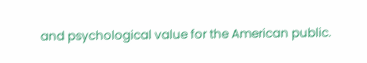and psychological value for the American public.